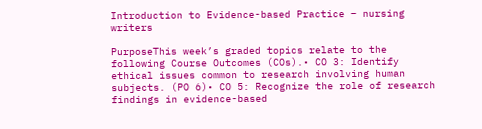Introduction to Evidence-based Practice – nursing writers

PurposeThis week’s graded topics relate to the following Course Outcomes (COs).• CO 3: Identify ethical issues common to research involving human subjects. (PO 6)• CO 5: Recognize the role of research findings in evidence-based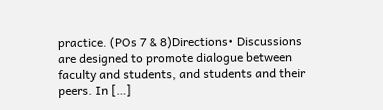practice. (POs 7 & 8)Directions• Discussions are designed to promote dialogue between faculty and students, and students and their peers. In […]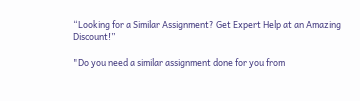“Looking for a Similar Assignment? Get Expert Help at an Amazing Discount!”

"Do you need a similar assignment done for you from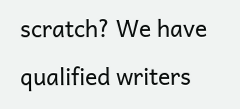scratch? We have qualified writers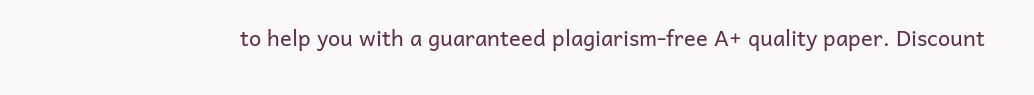to help you with a guaranteed plagiarism-free A+ quality paper. Discount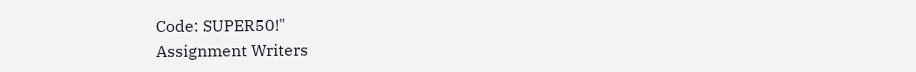Code: SUPER50!"
Assignment Writers